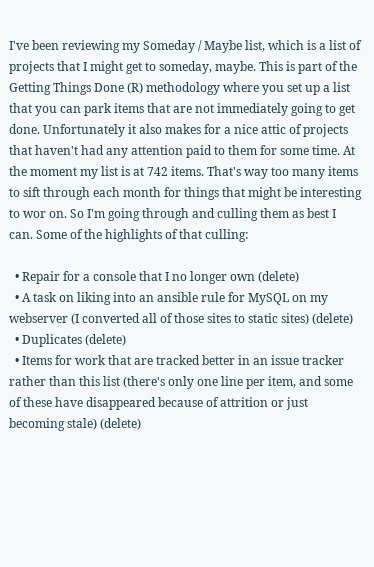I've been reviewing my Someday / Maybe list, which is a list of projects that I might get to someday, maybe. This is part of the Getting Things Done (R) methodology where you set up a list that you can park items that are not immediately going to get done. Unfortunately it also makes for a nice attic of projects that haven't had any attention paid to them for some time. At the moment my list is at 742 items. That's way too many items to sift through each month for things that might be interesting to wor on. So I'm going through and culling them as best I can. Some of the highlights of that culling:

  • Repair for a console that I no longer own (delete)
  • A task on liking into an ansible rule for MySQL on my webserver (I converted all of those sites to static sites) (delete)
  • Duplicates (delete)
  • Items for work that are tracked better in an issue tracker rather than this list (there's only one line per item, and some of these have disappeared because of attrition or just becoming stale) (delete)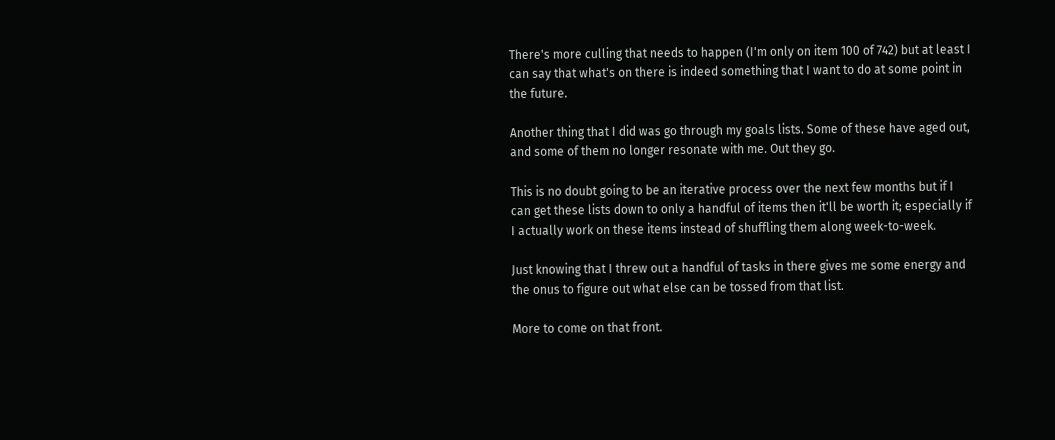There's more culling that needs to happen (I'm only on item 100 of 742) but at least I can say that what's on there is indeed something that I want to do at some point in the future.

Another thing that I did was go through my goals lists. Some of these have aged out, and some of them no longer resonate with me. Out they go.

This is no doubt going to be an iterative process over the next few months but if I can get these lists down to only a handful of items then it'll be worth it; especially if I actually work on these items instead of shuffling them along week-to-week.

Just knowing that I threw out a handful of tasks in there gives me some energy and the onus to figure out what else can be tossed from that list.

More to come on that front.